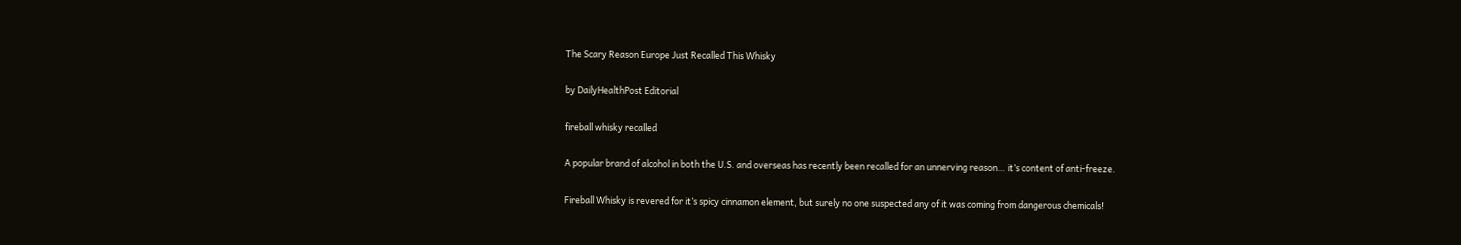The Scary Reason Europe Just Recalled This Whisky

by DailyHealthPost Editorial

fireball whisky recalled

A popular brand of alcohol in both the U.S. and overseas has recently been recalled for an unnerving reason… it’s content of anti-freeze.

Fireball Whisky is revered for it’s spicy cinnamon element, but surely no one suspected any of it was coming from dangerous chemicals!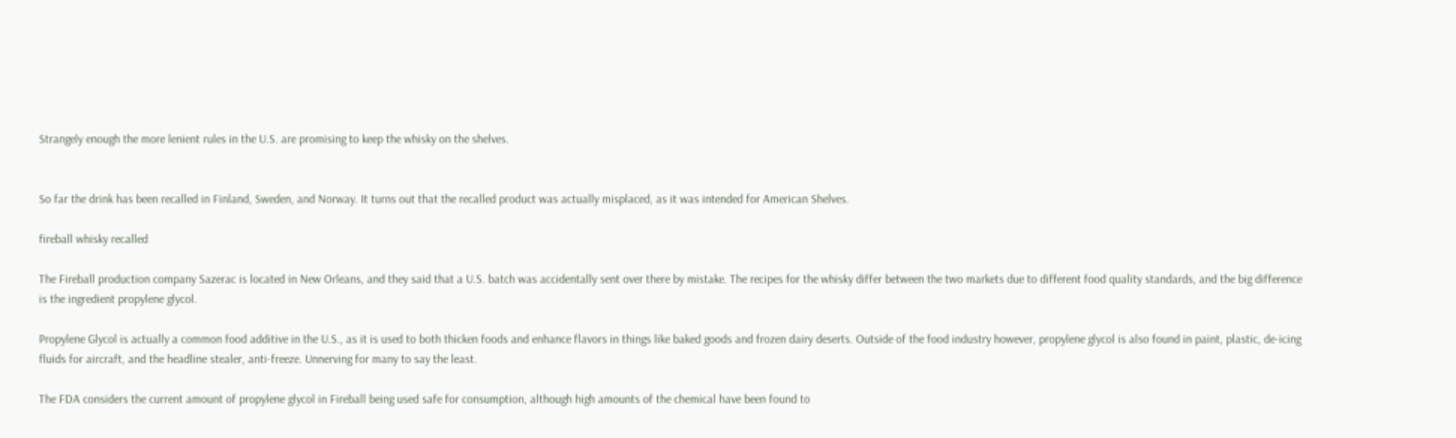Strangely enough the more lenient rules in the U.S. are promising to keep the whisky on the shelves.


So far the drink has been recalled in Finland, Sweden, and Norway. It turns out that the recalled product was actually misplaced, as it was intended for American Shelves.

fireball whisky recalled

The Fireball production company Sazerac is located in New Orleans, and they said that a U.S. batch was accidentally sent over there by mistake. The recipes for the whisky differ between the two markets due to different food quality standards, and the big difference is the ingredient propylene glycol.

Propylene Glycol is actually a common food additive in the U.S., as it is used to both thicken foods and enhance flavors in things like baked goods and frozen dairy deserts. Outside of the food industry however, propylene glycol is also found in paint, plastic, de-icing fluids for aircraft, and the headline stealer, anti-freeze. Unnerving for many to say the least.

The FDA considers the current amount of propylene glycol in Fireball being used safe for consumption, although high amounts of the chemical have been found to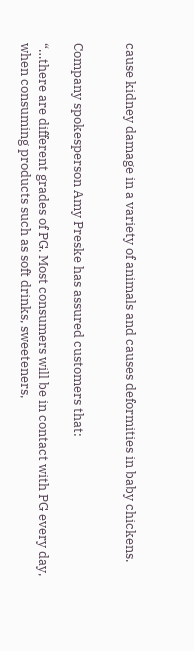cause kidney damage in a variety of animals and causes deformities in baby chickens.


Company spokesperson Amy Preske has assured customers that:

“…there are different grades of PG. Most consumers will be in contact with PG every day, when consuming products such as soft drinks, sweeteners,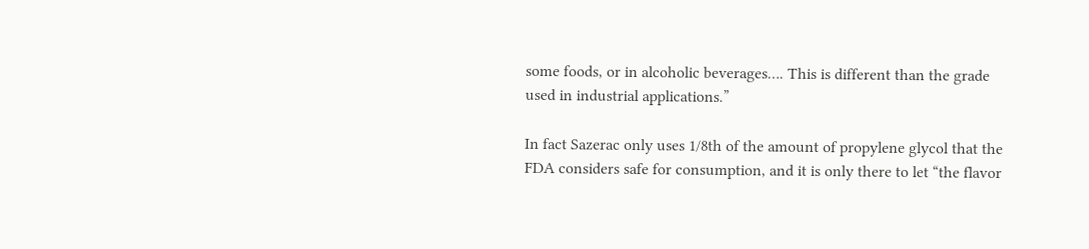some foods, or in alcoholic beverages…. This is different than the grade used in industrial applications.”

In fact Sazerac only uses 1/8th of the amount of propylene glycol that the FDA considers safe for consumption, and it is only there to let “the flavor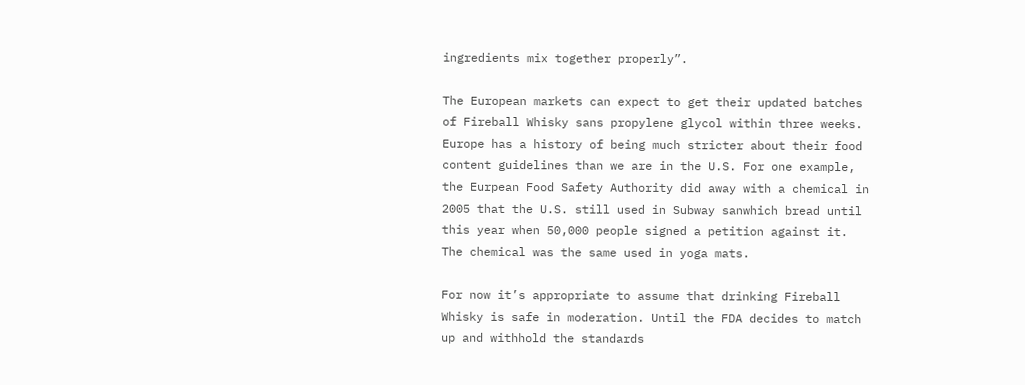ingredients mix together properly”.

The European markets can expect to get their updated batches of Fireball Whisky sans propylene glycol within three weeks. Europe has a history of being much stricter about their food content guidelines than we are in the U.S. For one example, the Eurpean Food Safety Authority did away with a chemical in 2005 that the U.S. still used in Subway sanwhich bread until this year when 50,000 people signed a petition against it. The chemical was the same used in yoga mats.

For now it’s appropriate to assume that drinking Fireball Whisky is safe in moderation. Until the FDA decides to match up and withhold the standards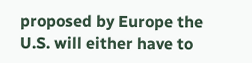proposed by Europe the U.S. will either have to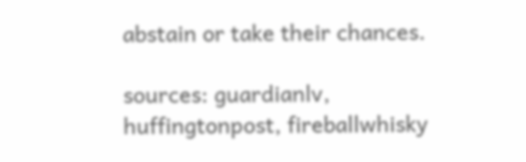abstain or take their chances.

sources: guardianlv, huffingtonpost, fireballwhisky